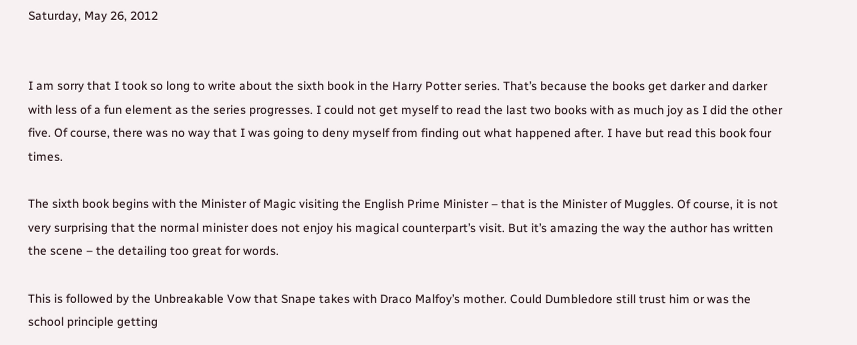Saturday, May 26, 2012


I am sorry that I took so long to write about the sixth book in the Harry Potter series. That’s because the books get darker and darker with less of a fun element as the series progresses. I could not get myself to read the last two books with as much joy as I did the other five. Of course, there was no way that I was going to deny myself from finding out what happened after. I have but read this book four times.

The sixth book begins with the Minister of Magic visiting the English Prime Minister – that is the Minister of Muggles. Of course, it is not very surprising that the normal minister does not enjoy his magical counterpart’s visit. But it’s amazing the way the author has written the scene – the detailing too great for words.

This is followed by the Unbreakable Vow that Snape takes with Draco Malfoy’s mother. Could Dumbledore still trust him or was the school principle getting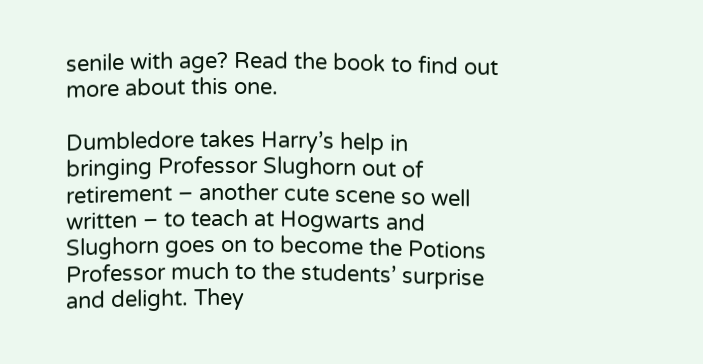senile with age? Read the book to find out more about this one.

Dumbledore takes Harry’s help in bringing Professor Slughorn out of retirement – another cute scene so well written – to teach at Hogwarts and Slughorn goes on to become the Potions Professor much to the students’ surprise and delight. They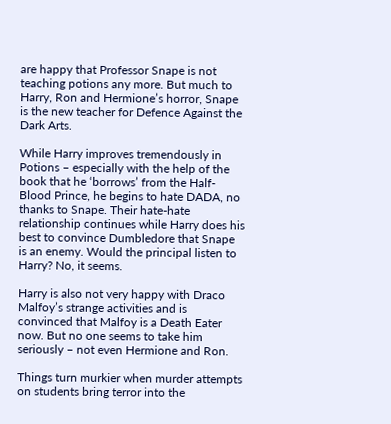are happy that Professor Snape is not teaching potions any more. But much to Harry, Ron and Hermione’s horror, Snape is the new teacher for Defence Against the Dark Arts.

While Harry improves tremendously in Potions – especially with the help of the book that he ‘borrows’ from the Half-Blood Prince, he begins to hate DADA, no thanks to Snape. Their hate-hate relationship continues while Harry does his best to convince Dumbledore that Snape is an enemy. Would the principal listen to Harry? No, it seems.

Harry is also not very happy with Draco Malfoy’s strange activities and is convinced that Malfoy is a Death Eater now. But no one seems to take him seriously – not even Hermione and Ron.

Things turn murkier when murder attempts on students bring terror into the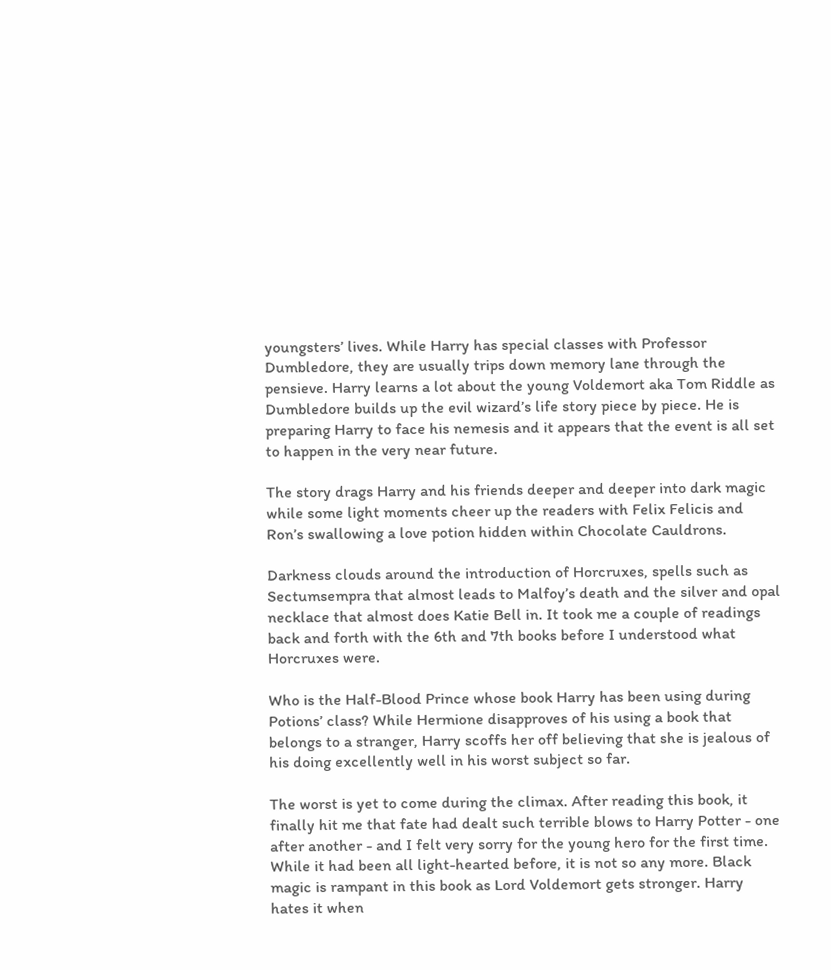youngsters’ lives. While Harry has special classes with Professor Dumbledore, they are usually trips down memory lane through the pensieve. Harry learns a lot about the young Voldemort aka Tom Riddle as Dumbledore builds up the evil wizard’s life story piece by piece. He is preparing Harry to face his nemesis and it appears that the event is all set to happen in the very near future.

The story drags Harry and his friends deeper and deeper into dark magic while some light moments cheer up the readers with Felix Felicis and Ron’s swallowing a love potion hidden within Chocolate Cauldrons.

Darkness clouds around the introduction of Horcruxes, spells such as Sectumsempra that almost leads to Malfoy’s death and the silver and opal necklace that almost does Katie Bell in. It took me a couple of readings back and forth with the 6th and 7th books before I understood what Horcruxes were.

Who is the Half-Blood Prince whose book Harry has been using during Potions’ class? While Hermione disapproves of his using a book that belongs to a stranger, Harry scoffs her off believing that she is jealous of his doing excellently well in his worst subject so far.

The worst is yet to come during the climax. After reading this book, it finally hit me that fate had dealt such terrible blows to Harry Potter - one after another - and I felt very sorry for the young hero for the first time. While it had been all light-hearted before, it is not so any more. Black magic is rampant in this book as Lord Voldemort gets stronger. Harry hates it when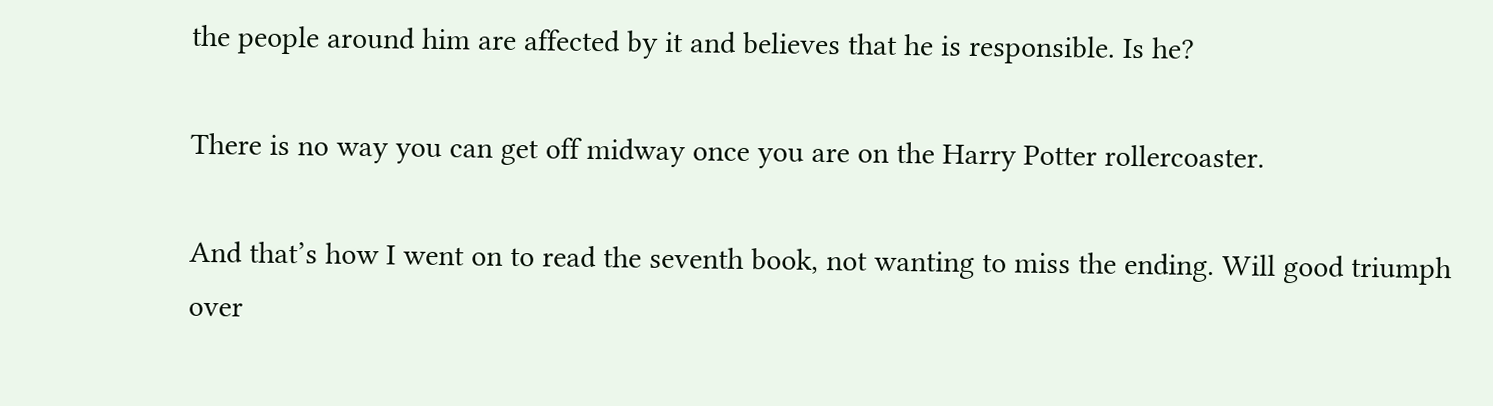the people around him are affected by it and believes that he is responsible. Is he?

There is no way you can get off midway once you are on the Harry Potter rollercoaster.

And that’s how I went on to read the seventh book, not wanting to miss the ending. Will good triumph over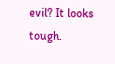evil? It looks tough.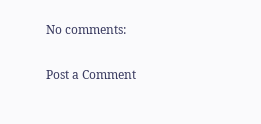No comments:

Post a Comment